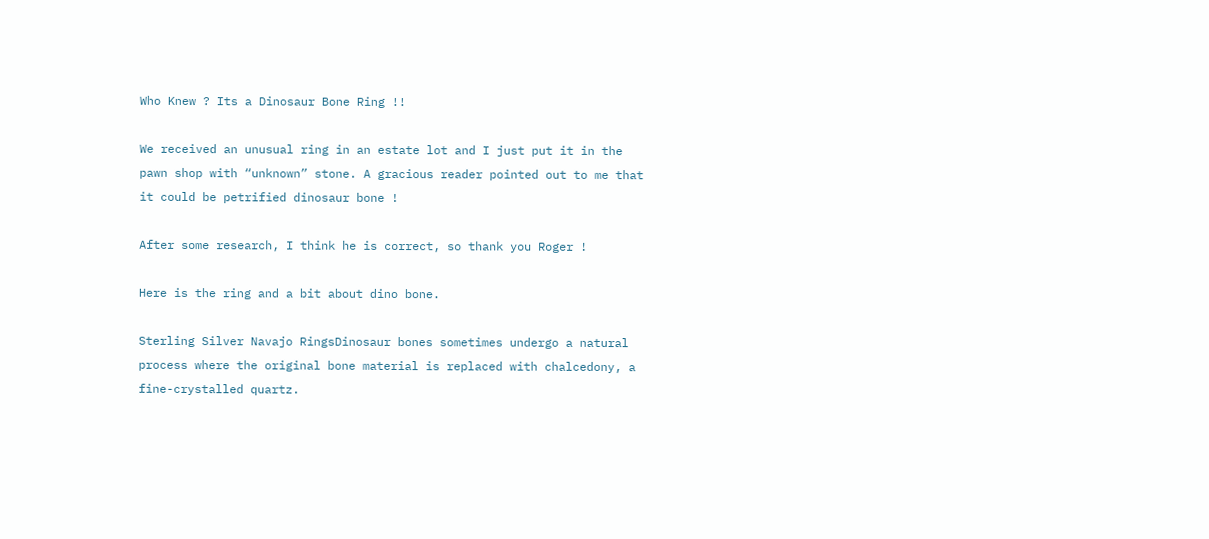Who Knew ? Its a Dinosaur Bone Ring !!

We received an unusual ring in an estate lot and I just put it in the pawn shop with “unknown” stone. A gracious reader pointed out to me that it could be petrified dinosaur bone !

After some research, I think he is correct, so thank you Roger !

Here is the ring and a bit about dino bone.

Sterling Silver Navajo RingsDinosaur bones sometimes undergo a natural process where the original bone material is replaced with chalcedony, a fine-crystalled quartz.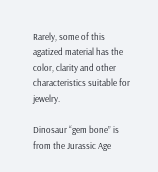Rarely, some of this agatized material has the color, clarity and other characteristics suitable for jewelry.

Dinosaur “gem bone” is from the Jurassic Age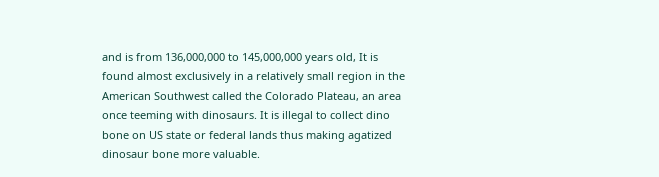and is from 136,000,000 to 145,000,000 years old, It is found almost exclusively in a relatively small region in the American Southwest called the Colorado Plateau, an area once teeming with dinosaurs. It is illegal to collect dino bone on US state or federal lands thus making agatized dinosaur bone more valuable.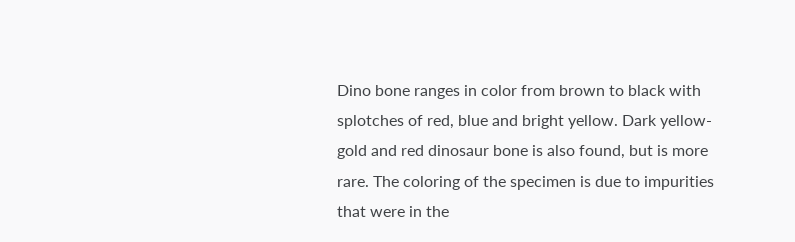Dino bone ranges in color from brown to black with splotches of red, blue and bright yellow. Dark yellow-gold and red dinosaur bone is also found, but is more rare. The coloring of the specimen is due to impurities that were in the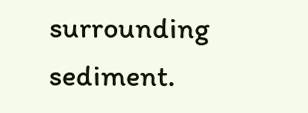surrounding sediment.